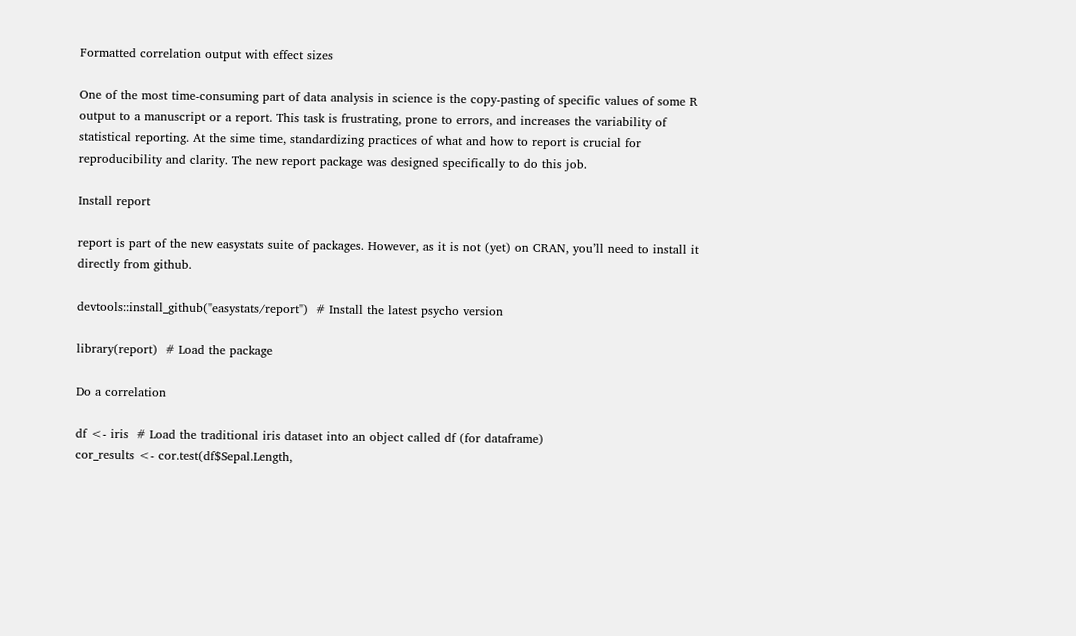Formatted correlation output with effect sizes

One of the most time-consuming part of data analysis in science is the copy-pasting of specific values of some R output to a manuscript or a report. This task is frustrating, prone to errors, and increases the variability of statistical reporting. At the sime time, standardizing practices of what and how to report is crucial for reproducibility and clarity. The new report package was designed specifically to do this job.

Install report

report is part of the new easystats suite of packages. However, as it is not (yet) on CRAN, you’ll need to install it directly from github.

devtools::install_github("easystats/report")  # Install the latest psycho version

library(report)  # Load the package

Do a correlation

df <- iris  # Load the traditional iris dataset into an object called df (for dataframe)
cor_results <- cor.test(df$Sepal.Length,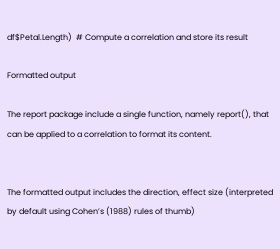df$Petal.Length)  # Compute a correlation and store its result

Formatted output

The report package include a single function, namely report(), that can be applied to a correlation to format its content.


The formatted output includes the direction, effect size (interpreted by default using Cohen’s (1988) rules of thumb)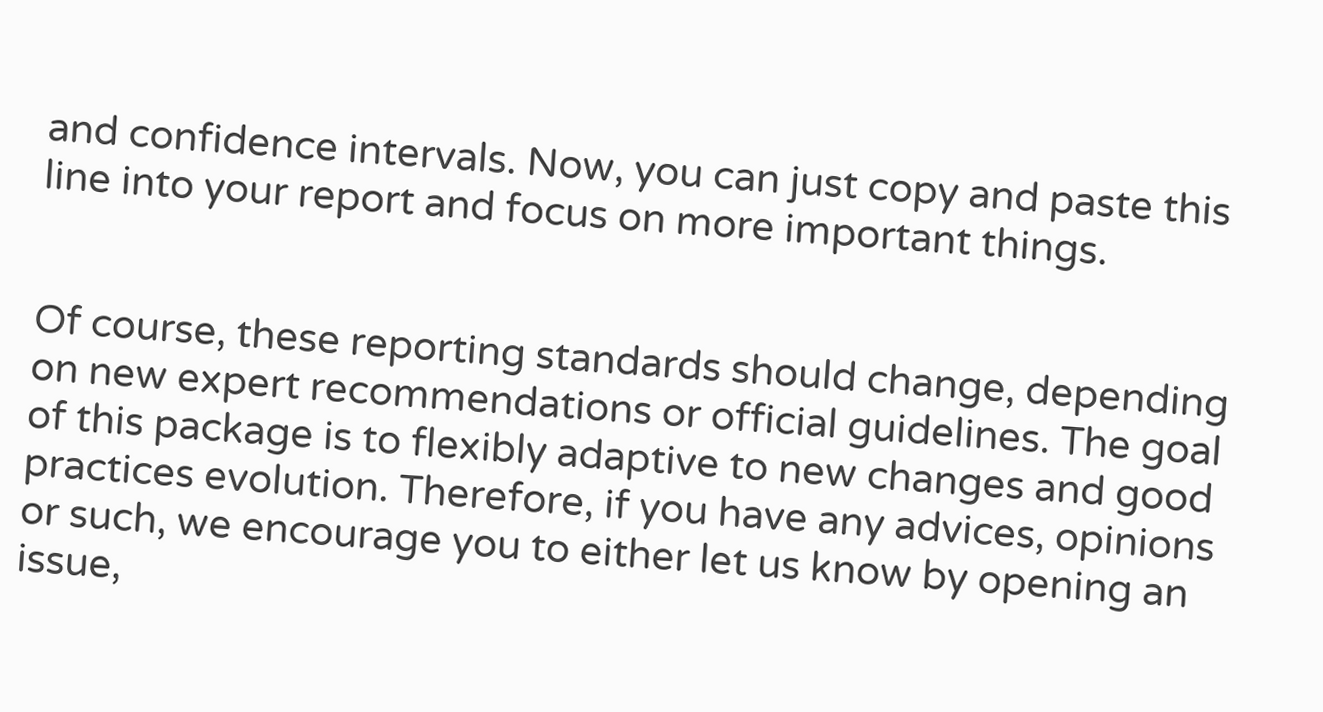and confidence intervals. Now, you can just copy and paste this line into your report and focus on more important things.


Of course, these reporting standards should change, depending on new expert recommendations or official guidelines. The goal of this package is to flexibly adaptive to new changes and good practices evolution. Therefore, if you have any advices, opinions or such, we encourage you to either let us know by opening an issue,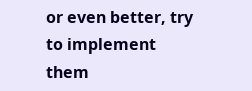or even better, try to implement them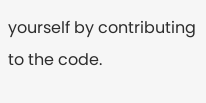yourself by contributing to the code.